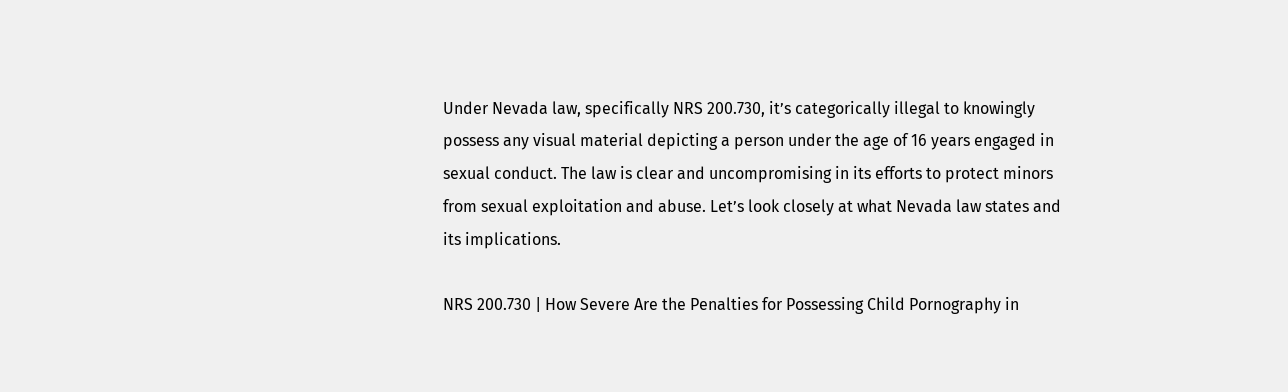Under Nevada law, specifically NRS 200.730, it’s categorically illegal to knowingly possess any visual material depicting a person under the age of 16 years engaged in sexual conduct. The law is clear and uncompromising in its efforts to protect minors from sexual exploitation and abuse. Let’s look closely at what Nevada law states and its implications.

NRS 200.730 | How Severe Are the Penalties for Possessing Child Pornography in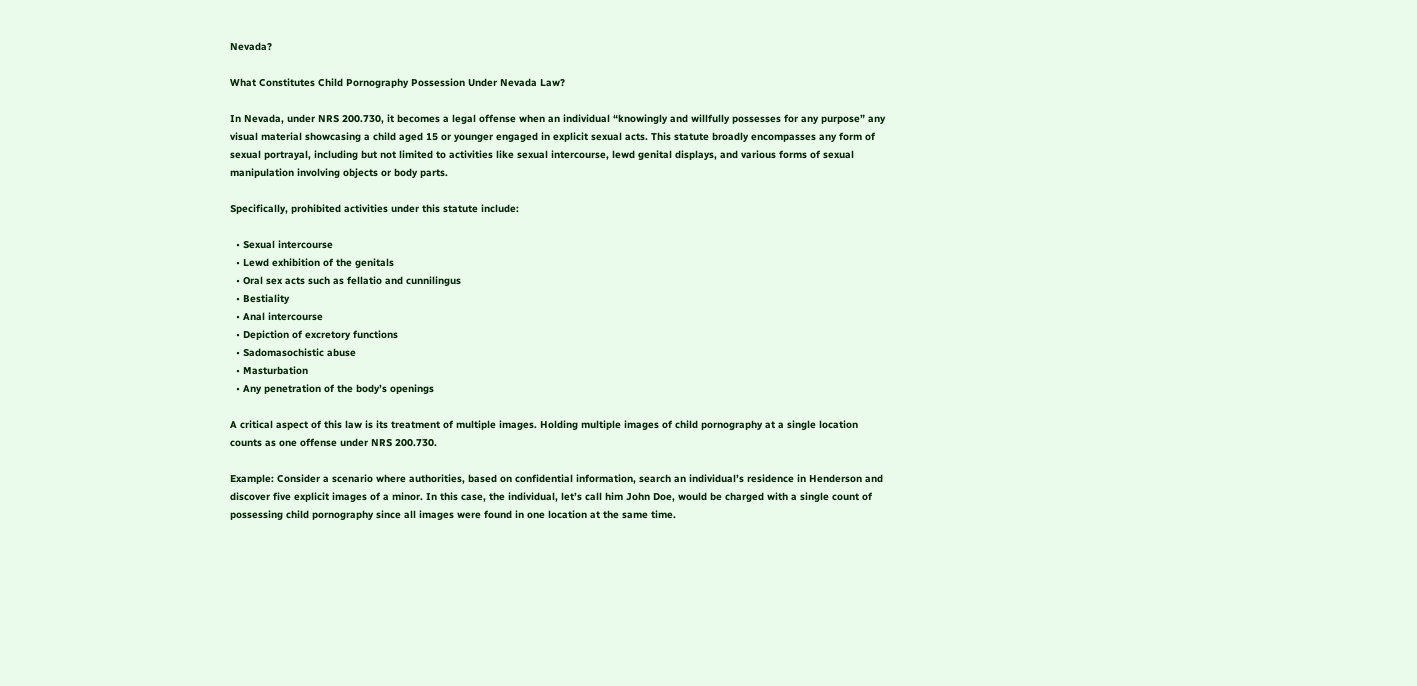Nevada?

What Constitutes Child Pornography Possession Under Nevada Law?

In Nevada, under NRS 200.730, it becomes a legal offense when an individual “knowingly and willfully possesses for any purpose” any visual material showcasing a child aged 15 or younger engaged in explicit sexual acts. This statute broadly encompasses any form of sexual portrayal, including but not limited to activities like sexual intercourse, lewd genital displays, and various forms of sexual manipulation involving objects or body parts.

Specifically, prohibited activities under this statute include:

  • Sexual intercourse
  • Lewd exhibition of the genitals
  • Oral sex acts such as fellatio and cunnilingus
  • Bestiality
  • Anal intercourse
  • Depiction of excretory functions
  • Sadomasochistic abuse
  • Masturbation
  • Any penetration of the body’s openings

A critical aspect of this law is its treatment of multiple images. Holding multiple images of child pornography at a single location counts as one offense under NRS 200.730.

Example: Consider a scenario where authorities, based on confidential information, search an individual’s residence in Henderson and discover five explicit images of a minor. In this case, the individual, let’s call him John Doe, would be charged with a single count of possessing child pornography since all images were found in one location at the same time.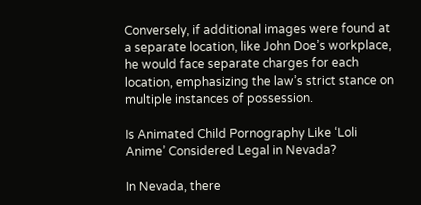Conversely, if additional images were found at a separate location, like John Doe’s workplace, he would face separate charges for each location, emphasizing the law’s strict stance on multiple instances of possession.

Is Animated Child Pornography Like ‘Loli Anime’ Considered Legal in Nevada?

In Nevada, there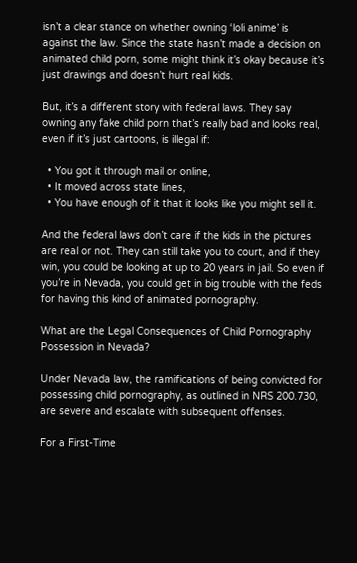isn’t a clear stance on whether owning ‘loli anime’ is against the law. Since the state hasn’t made a decision on animated child porn, some might think it’s okay because it’s just drawings and doesn’t hurt real kids.

But, it’s a different story with federal laws. They say owning any fake child porn that’s really bad and looks real, even if it’s just cartoons, is illegal if:

  • You got it through mail or online,
  • It moved across state lines,
  • You have enough of it that it looks like you might sell it.

And the federal laws don’t care if the kids in the pictures are real or not. They can still take you to court, and if they win, you could be looking at up to 20 years in jail. So even if you’re in Nevada, you could get in big trouble with the feds for having this kind of animated pornography.

What are the Legal Consequences of Child Pornography Possession in Nevada?

Under Nevada law, the ramifications of being convicted for possessing child pornography, as outlined in NRS 200.730, are severe and escalate with subsequent offenses.

For a First-Time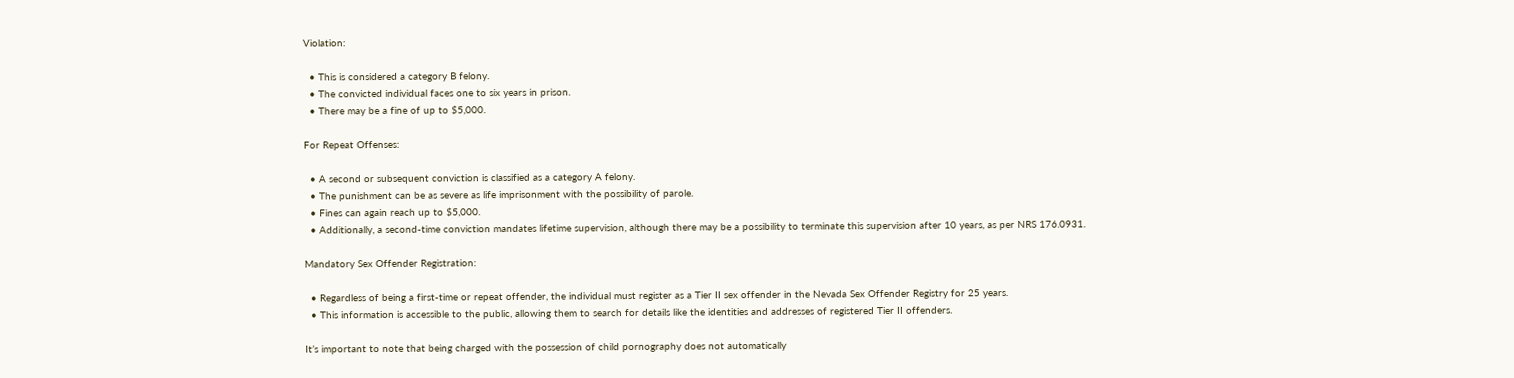Violation:

  • This is considered a category B felony.
  • The convicted individual faces one to six years in prison.
  • There may be a fine of up to $5,000.

For Repeat Offenses:

  • A second or subsequent conviction is classified as a category A felony.
  • The punishment can be as severe as life imprisonment with the possibility of parole.
  • Fines can again reach up to $5,000.
  • Additionally, a second-time conviction mandates lifetime supervision, although there may be a possibility to terminate this supervision after 10 years, as per NRS 176.0931.

Mandatory Sex Offender Registration:

  • Regardless of being a first-time or repeat offender, the individual must register as a Tier II sex offender in the Nevada Sex Offender Registry for 25 years.
  • This information is accessible to the public, allowing them to search for details like the identities and addresses of registered Tier II offenders.

It’s important to note that being charged with the possession of child pornography does not automatically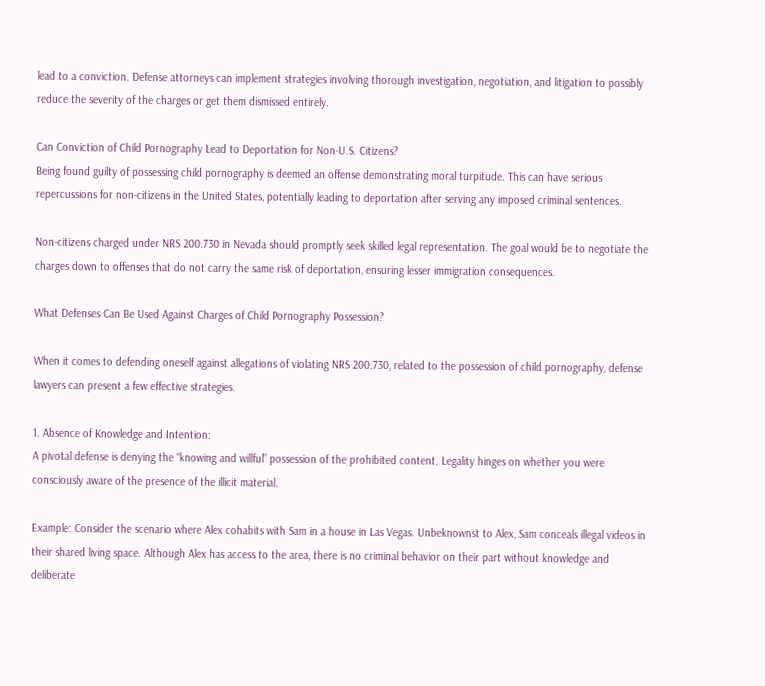lead to a conviction. Defense attorneys can implement strategies involving thorough investigation, negotiation, and litigation to possibly reduce the severity of the charges or get them dismissed entirely.

Can Conviction of Child Pornography Lead to Deportation for Non-U.S. Citizens?
Being found guilty of possessing child pornography is deemed an offense demonstrating moral turpitude. This can have serious repercussions for non-citizens in the United States, potentially leading to deportation after serving any imposed criminal sentences.

Non-citizens charged under NRS 200.730 in Nevada should promptly seek skilled legal representation. The goal would be to negotiate the charges down to offenses that do not carry the same risk of deportation, ensuring lesser immigration consequences.

What Defenses Can Be Used Against Charges of Child Pornography Possession?

When it comes to defending oneself against allegations of violating NRS 200.730, related to the possession of child pornography, defense lawyers can present a few effective strategies.

1. Absence of Knowledge and Intention:
A pivotal defense is denying the “knowing and willful” possession of the prohibited content. Legality hinges on whether you were consciously aware of the presence of the illicit material.

Example: Consider the scenario where Alex cohabits with Sam in a house in Las Vegas. Unbeknownst to Alex, Sam conceals illegal videos in their shared living space. Although Alex has access to the area, there is no criminal behavior on their part without knowledge and deliberate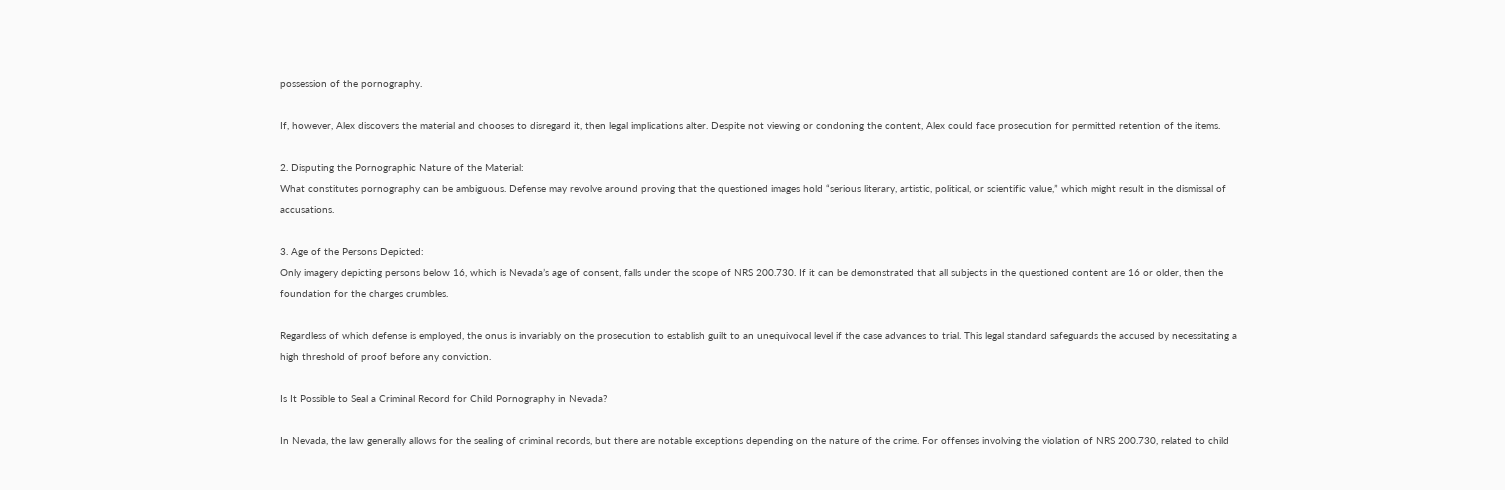possession of the pornography.

If, however, Alex discovers the material and chooses to disregard it, then legal implications alter. Despite not viewing or condoning the content, Alex could face prosecution for permitted retention of the items.

2. Disputing the Pornographic Nature of the Material:
What constitutes pornography can be ambiguous. Defense may revolve around proving that the questioned images hold “serious literary, artistic, political, or scientific value,” which might result in the dismissal of accusations.

3. Age of the Persons Depicted:
Only imagery depicting persons below 16, which is Nevada’s age of consent, falls under the scope of NRS 200.730. If it can be demonstrated that all subjects in the questioned content are 16 or older, then the foundation for the charges crumbles.

Regardless of which defense is employed, the onus is invariably on the prosecution to establish guilt to an unequivocal level if the case advances to trial. This legal standard safeguards the accused by necessitating a high threshold of proof before any conviction.

Is It Possible to Seal a Criminal Record for Child Pornography in Nevada?

In Nevada, the law generally allows for the sealing of criminal records, but there are notable exceptions depending on the nature of the crime. For offenses involving the violation of NRS 200.730, related to child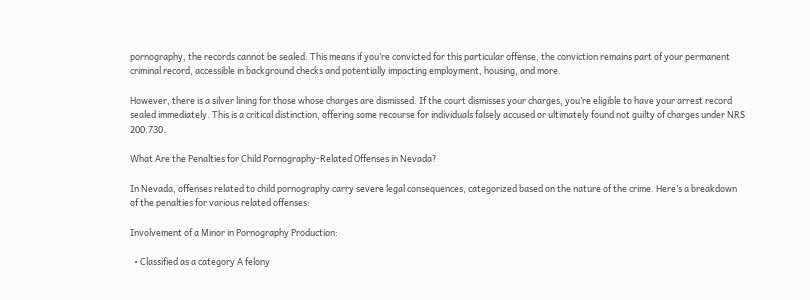pornography, the records cannot be sealed. This means if you’re convicted for this particular offense, the conviction remains part of your permanent criminal record, accessible in background checks and potentially impacting employment, housing, and more.

However, there is a silver lining for those whose charges are dismissed. If the court dismisses your charges, you’re eligible to have your arrest record sealed immediately. This is a critical distinction, offering some recourse for individuals falsely accused or ultimately found not guilty of charges under NRS 200.730.

What Are the Penalties for Child Pornography-Related Offenses in Nevada?

In Nevada, offenses related to child pornography carry severe legal consequences, categorized based on the nature of the crime. Here’s a breakdown of the penalties for various related offenses:

Involvement of a Minor in Pornography Production:

  • Classified as a category A felony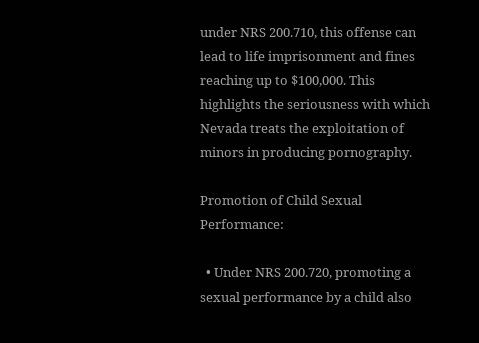under NRS 200.710, this offense can lead to life imprisonment and fines reaching up to $100,000. This highlights the seriousness with which Nevada treats the exploitation of minors in producing pornography.

Promotion of Child Sexual Performance:

  • Under NRS 200.720, promoting a sexual performance by a child also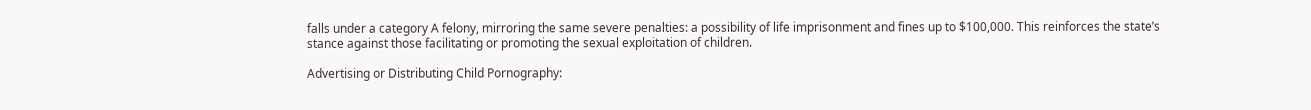falls under a category A felony, mirroring the same severe penalties: a possibility of life imprisonment and fines up to $100,000. This reinforces the state’s stance against those facilitating or promoting the sexual exploitation of children.

Advertising or Distributing Child Pornography: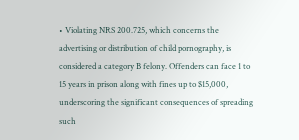• Violating NRS 200.725, which concerns the advertising or distribution of child pornography, is considered a category B felony. Offenders can face 1 to 15 years in prison along with fines up to $15,000, underscoring the significant consequences of spreading such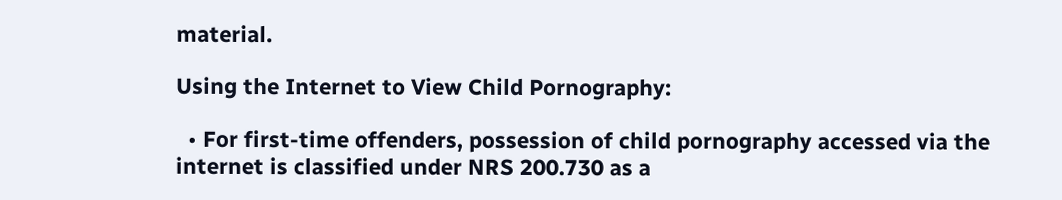material.

Using the Internet to View Child Pornography:

  • For first-time offenders, possession of child pornography accessed via the internet is classified under NRS 200.730 as a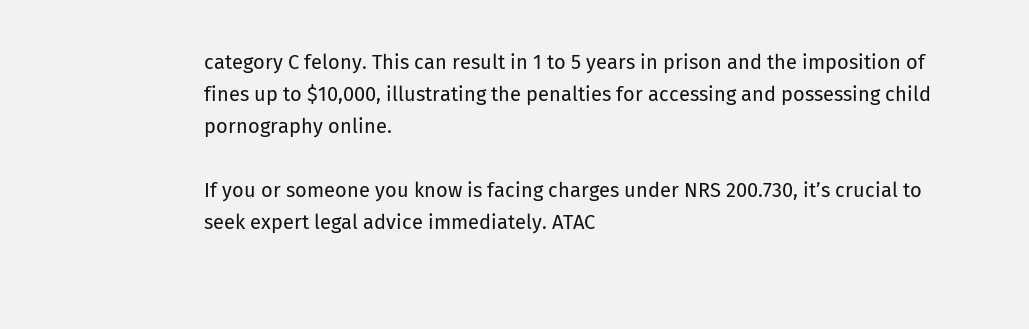category C felony. This can result in 1 to 5 years in prison and the imposition of fines up to $10,000, illustrating the penalties for accessing and possessing child pornography online.

If you or someone you know is facing charges under NRS 200.730, it’s crucial to seek expert legal advice immediately. ATAC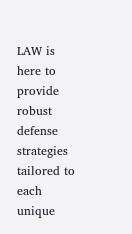LAW is here to provide robust defense strategies tailored to each unique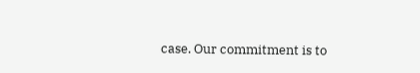case. Our commitment is to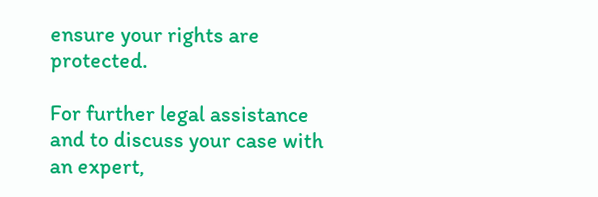ensure your rights are protected.

For further legal assistance and to discuss your case with an expert,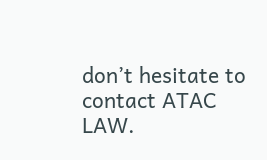don’t hesitate to contact ATAC LAW.